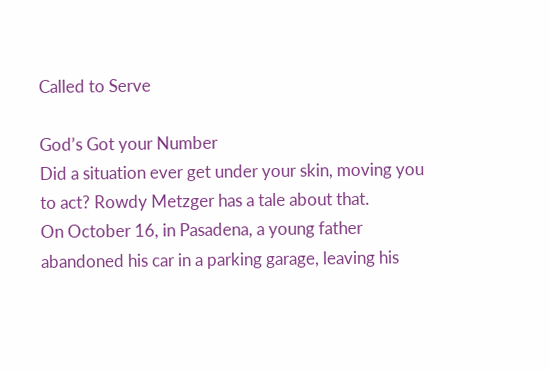Called to Serve

God’s Got your Number
Did a situation ever get under your skin, moving you to act? Rowdy Metzger has a tale about that.
On October 16, in Pasadena, a young father abandoned his car in a parking garage, leaving his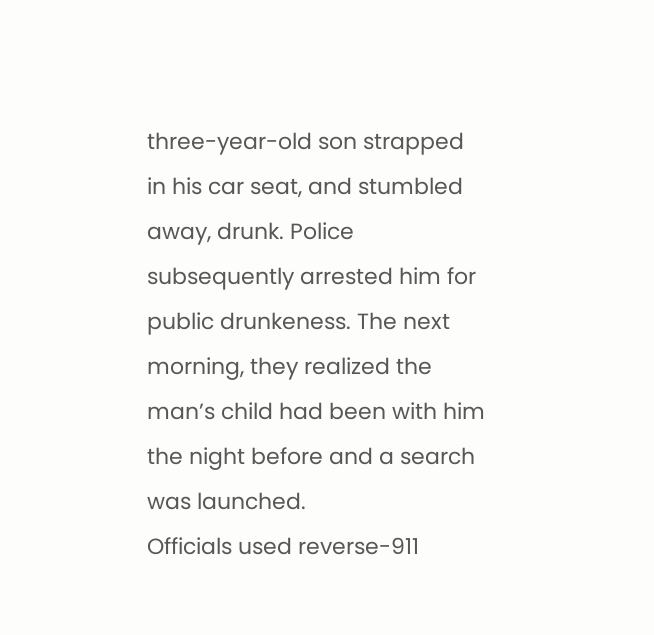three-year-old son strapped in his car seat, and stumbled away, drunk. Police subsequently arrested him for public drunkeness. The next morning, they realized the man’s child had been with him the night before and a search was launched.
Officials used reverse-911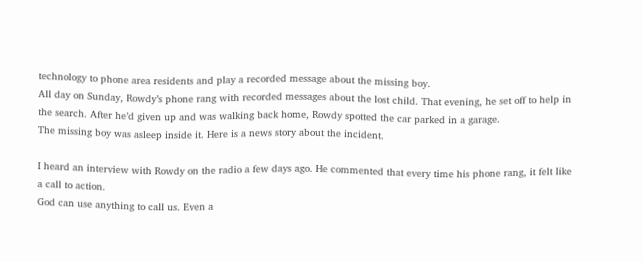technology to phone area residents and play a recorded message about the missing boy.
All day on Sunday, Rowdy’s phone rang with recorded messages about the lost child. That evening, he set off to help in the search. After he’d given up and was walking back home, Rowdy spotted the car parked in a garage.
The missing boy was asleep inside it. Here is a news story about the incident.

I heard an interview with Rowdy on the radio a few days ago. He commented that every time his phone rang, it felt like a call to action.
God can use anything to call us. Even a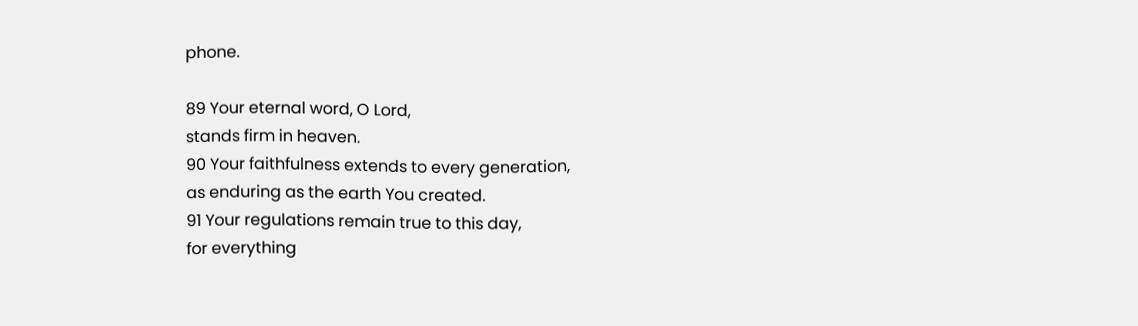phone.

89 Your eternal word, O Lord,
stands firm in heaven.
90 Your faithfulness extends to every generation,
as enduring as the earth You created.
91 Your regulations remain true to this day,
for everything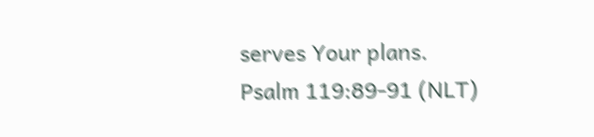serves Your plans.
Psalm 119:89-91 (NLT)